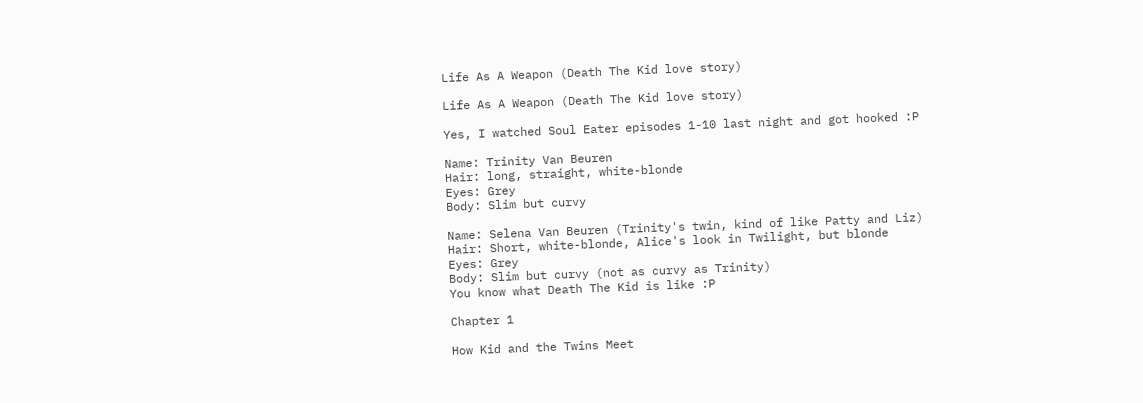Life As A Weapon (Death The Kid love story)

Life As A Weapon (Death The Kid love story)

Yes, I watched Soul Eater episodes 1-10 last night and got hooked :P

Name: Trinity Van Beuren
Hair: long, straight, white-blonde
Eyes: Grey
Body: Slim but curvy

Name: Selena Van Beuren (Trinity's twin, kind of like Patty and Liz)
Hair: Short, white-blonde, Alice's look in Twilight, but blonde
Eyes: Grey
Body: Slim but curvy (not as curvy as Trinity)
You know what Death The Kid is like :P

Chapter 1

How Kid and the Twins Meet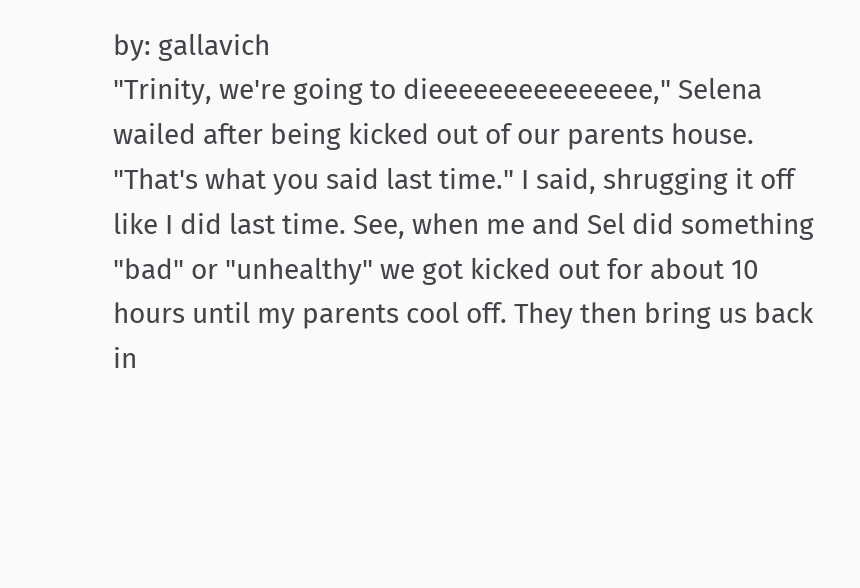by: gallavich
"Trinity, we're going to dieeeeeeeeeeeeeee," Selena wailed after being kicked out of our parents house.
"That's what you said last time." I said, shrugging it off like I did last time. See, when me and Sel did something "bad" or "unhealthy" we got kicked out for about 10 hours until my parents cool off. They then bring us back in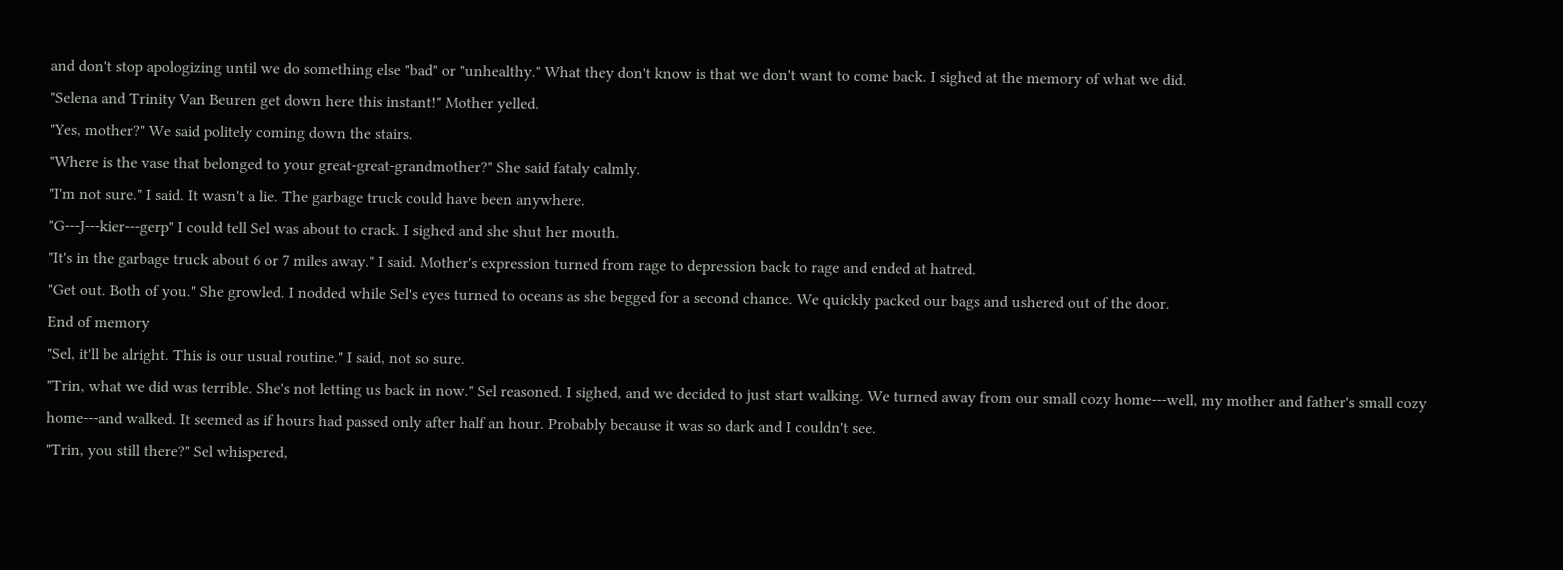and don't stop apologizing until we do something else "bad" or "unhealthy." What they don't know is that we don't want to come back. I sighed at the memory of what we did.
"Selena and Trinity Van Beuren get down here this instant!" Mother yelled.
"Yes, mother?" We said politely coming down the stairs.
"Where is the vase that belonged to your great-great-grandmother?" She said fataly calmly.
"I'm not sure." I said. It wasn't a lie. The garbage truck could have been anywhere.
"G---J---kier---gerp" I could tell Sel was about to crack. I sighed and she shut her mouth.
"It's in the garbage truck about 6 or 7 miles away." I said. Mother's expression turned from rage to depression back to rage and ended at hatred.
"Get out. Both of you." She growled. I nodded while Sel's eyes turned to oceans as she begged for a second chance. We quickly packed our bags and ushered out of the door.
End of memory
"Sel, it'll be alright. This is our usual routine." I said, not so sure.
"Trin, what we did was terrible. She's not letting us back in now." Sel reasoned. I sighed, and we decided to just start walking. We turned away from our small cozy home---well, my mother and father's small cozy home---and walked. It seemed as if hours had passed only after half an hour. Probably because it was so dark and I couldn't see.
"Trin, you still there?" Sel whispered,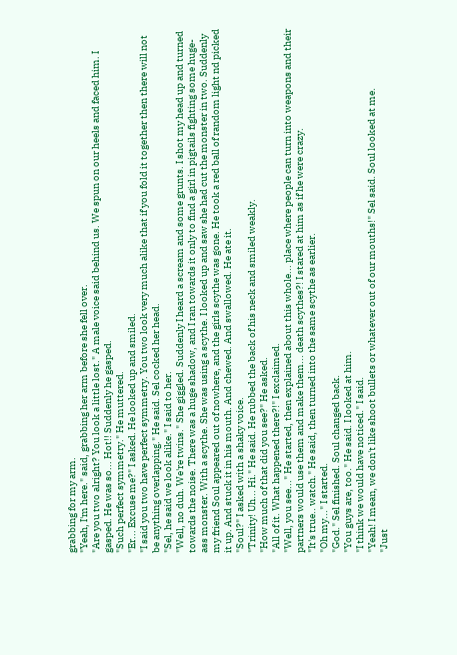grabbing for my arm.
"Yeah, I'm here." said, grabbing her arm before she fell over.
"Are you two alright? You look a little lost." A male voice said behind us. We spun on our heels and faced him. I gasped. He was so... Hot!! Suddenly he gasped.
"Such perfect symmetry." He muttered.
"Er... Excuse me?" I asked. He looked up and smiled.
"I said you two have perfect symmetry. You two look very much alike that if you fold it together then there will not be anything overlapping." He said. Sel cocked her head.
"Sel, he said we look alike." I said to her.
"Well, no duh. We're twins." She giggled. Suddenly I heard a scream and some grunts. I shot my head up and turned towards the noise. There was a huge shadow, and I ran towards it only to find a girl in pigtails fighting some huge-ass monster. With a scythe. She was using a scythe. I looked up and saw she had cut the monster in two. Suddenly my friend Soul appeared out of nowhere, and the girls scythe was gone. He took a red ball of random light nd picked it up. And stuck it in his mouth. And chewed. And swallowed. He ate it.
"Soul?" I asked with a shaky voice.
"Trinity! Uh... Hi." He said. He rubbed the back of his neck and smiled weakly.
"How much of that did you see?" He asked.
"All of it. What happened there?!" I exclaimed.
"Well, you see..." He started, then explained about this whole... place where people can turn into weapons and their partners would use them and make them... death scythes?! I stared at him as if he were crazy.
"It's true.. watch." He said, then turned into the same scythe as earlier.
"Oh my..." I started.
"God." Sel finished. Soul changed back.
"You guys are, too." He said. I looked at him.
"I think we would have noticed." I said.
"Yeah! I mean, we don't like shoot bullets or whatever out of our mouths!" Sel said. Soul looked at me.
"Just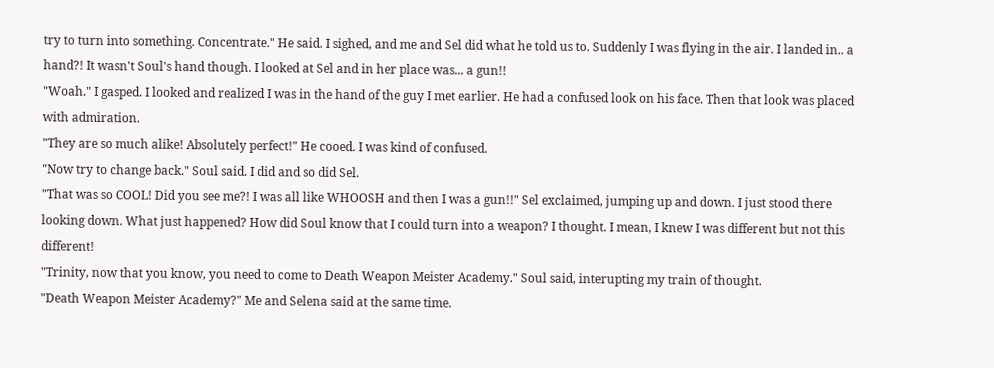try to turn into something. Concentrate." He said. I sighed, and me and Sel did what he told us to. Suddenly I was flying in the air. I landed in.. a hand?! It wasn't Soul's hand though. I looked at Sel and in her place was... a gun!!
"Woah." I gasped. I looked and realized I was in the hand of the guy I met earlier. He had a confused look on his face. Then that look was placed with admiration.
"They are so much alike! Absolutely perfect!" He cooed. I was kind of confused.
"Now try to change back." Soul said. I did and so did Sel.
"That was so COOL! Did you see me?! I was all like WHOOSH and then I was a gun!!" Sel exclaimed, jumping up and down. I just stood there looking down. What just happened? How did Soul know that I could turn into a weapon? I thought. I mean, I knew I was different but not this different!
"Trinity, now that you know, you need to come to Death Weapon Meister Academy." Soul said, interupting my train of thought.
"Death Weapon Meister Academy?" Me and Selena said at the same time.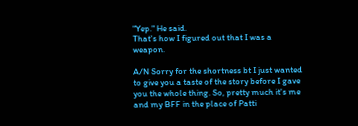"Yep." He said.
That's how I figured out that I was a weapon.

A/N Sorry for the shortness bt I just wanted to give you a taste of the story before I gave you the whole thing. So, pretty much it's me and my BFF in the place of Patti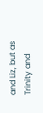and Liz, but as Trinity and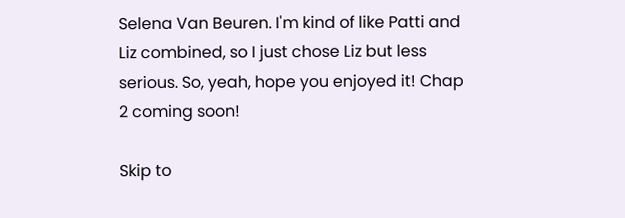Selena Van Beuren. I'm kind of like Patti and Liz combined, so I just chose Liz but less serious. So, yeah, hope you enjoyed it! Chap 2 coming soon!

Skip to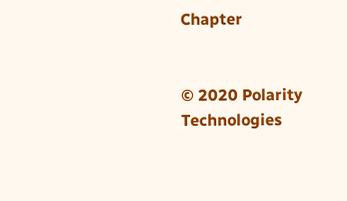Chapter


© 2020 Polarity Technologies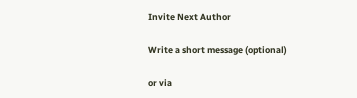Invite Next Author

Write a short message (optional)

or via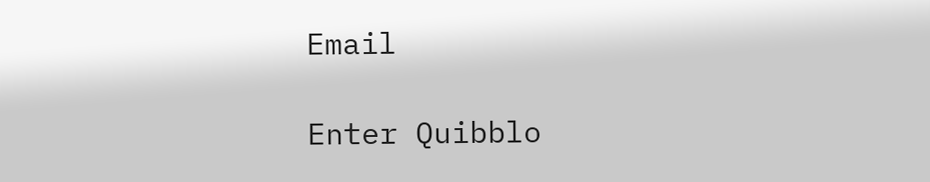Email

Enter Quibblo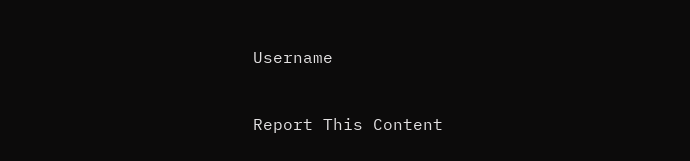Username


Report This Content